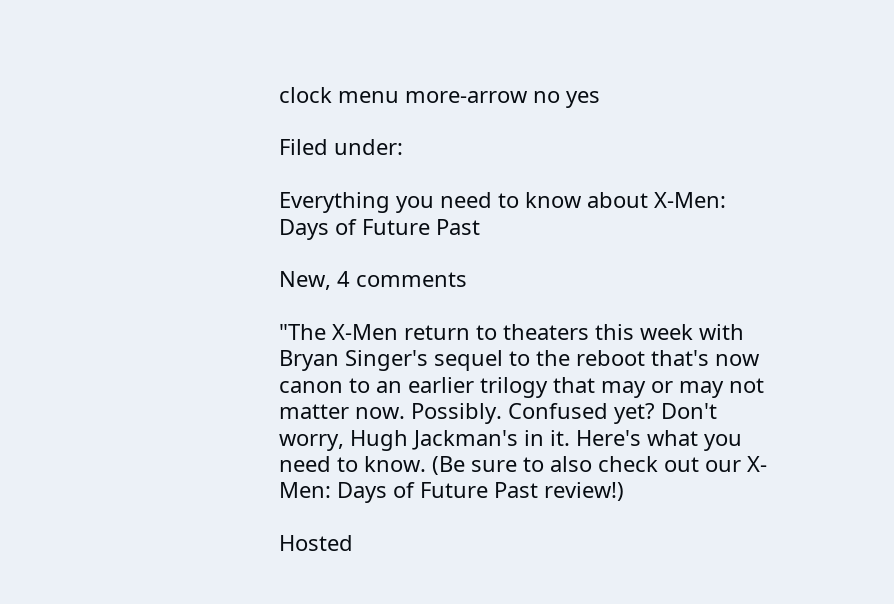clock menu more-arrow no yes

Filed under:

Everything you need to know about X-Men: Days of Future Past

New, 4 comments

"The X-Men return to theaters this week with Bryan Singer's sequel to the reboot that's now canon to an earlier trilogy that may or may not matter now. Possibly. Confused yet? Don't worry, Hugh Jackman's in it. Here's what you need to know. (Be sure to also check out our X-Men: Days of Future Past review!)

Hosted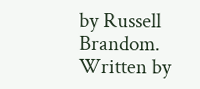by Russell Brandom. Written by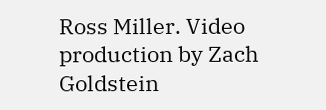Ross Miller. Video production by Zach Goldstein